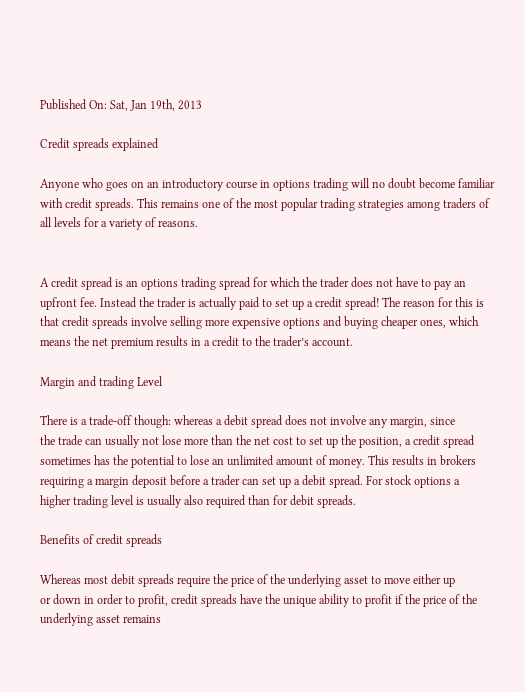Published On: Sat, Jan 19th, 2013

Credit spreads explained

Anyone who goes on an introductory course in options trading will no doubt become familiar
with credit spreads. This remains one of the most popular trading strategies among traders of
all levels for a variety of reasons.


A credit spread is an options trading spread for which the trader does not have to pay an
upfront fee. Instead the trader is actually paid to set up a credit spread! The reason for this is
that credit spreads involve selling more expensive options and buying cheaper ones, which
means the net premium results in a credit to the trader’s account.

Margin and trading Level

There is a trade-off though: whereas a debit spread does not involve any margin, since
the trade can usually not lose more than the net cost to set up the position, a credit spread
sometimes has the potential to lose an unlimited amount of money. This results in brokers
requiring a margin deposit before a trader can set up a debit spread. For stock options a
higher trading level is usually also required than for debit spreads.

Benefits of credit spreads

Whereas most debit spreads require the price of the underlying asset to move either up
or down in order to profit, credit spreads have the unique ability to profit if the price of the
underlying asset remains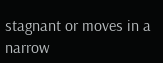stagnant or moves in a narrow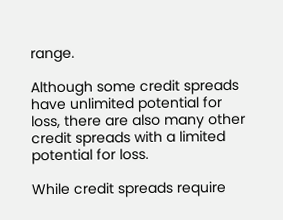range.

Although some credit spreads have unlimited potential for loss, there are also many other
credit spreads with a limited potential for loss.

While credit spreads require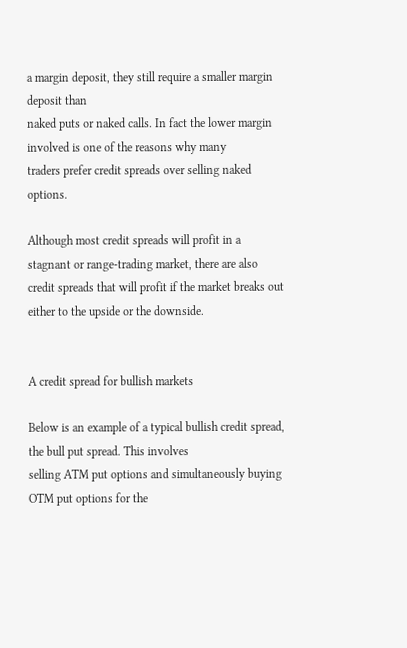a margin deposit, they still require a smaller margin deposit than
naked puts or naked calls. In fact the lower margin involved is one of the reasons why many
traders prefer credit spreads over selling naked options.

Although most credit spreads will profit in a stagnant or range-trading market, there are also
credit spreads that will profit if the market breaks out either to the upside or the downside.


A credit spread for bullish markets

Below is an example of a typical bullish credit spread, the bull put spread. This involves
selling ATM put options and simultaneously buying OTM put options for the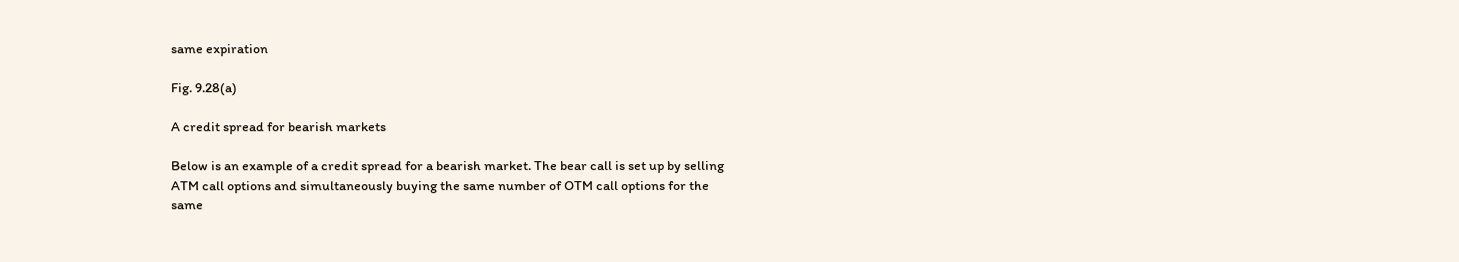same expiration

Fig. 9.28(a)

A credit spread for bearish markets

Below is an example of a credit spread for a bearish market. The bear call is set up by selling
ATM call options and simultaneously buying the same number of OTM call options for the
same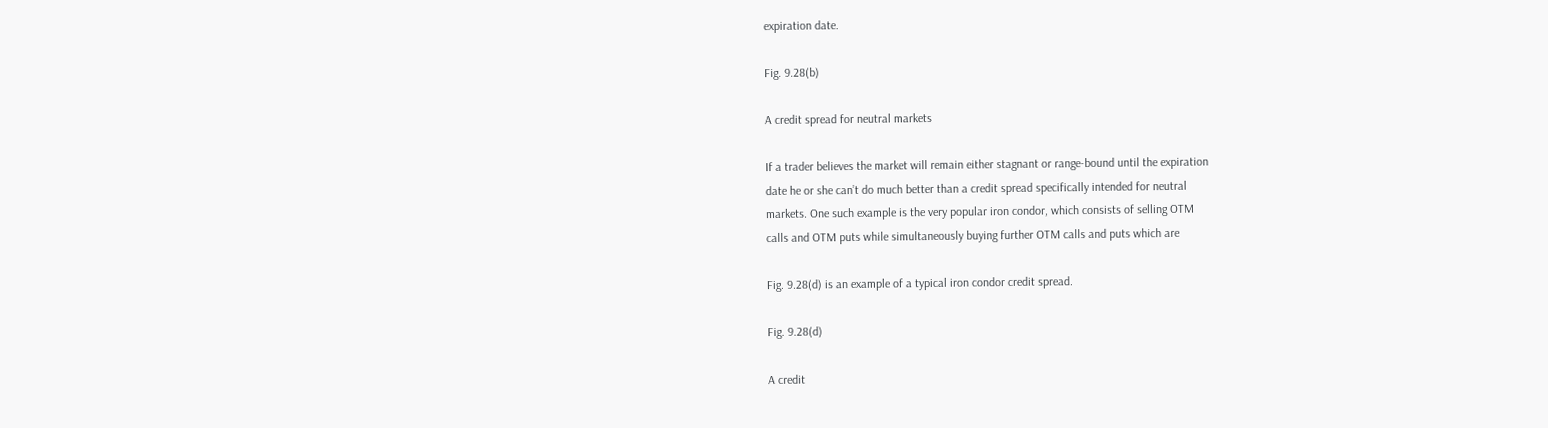expiration date.

Fig. 9.28(b)

A credit spread for neutral markets

If a trader believes the market will remain either stagnant or range-bound until the expiration
date he or she can’t do much better than a credit spread specifically intended for neutral
markets. One such example is the very popular iron condor, which consists of selling OTM
calls and OTM puts while simultaneously buying further OTM calls and puts which are

Fig. 9.28(d) is an example of a typical iron condor credit spread.

Fig. 9.28(d)

A credit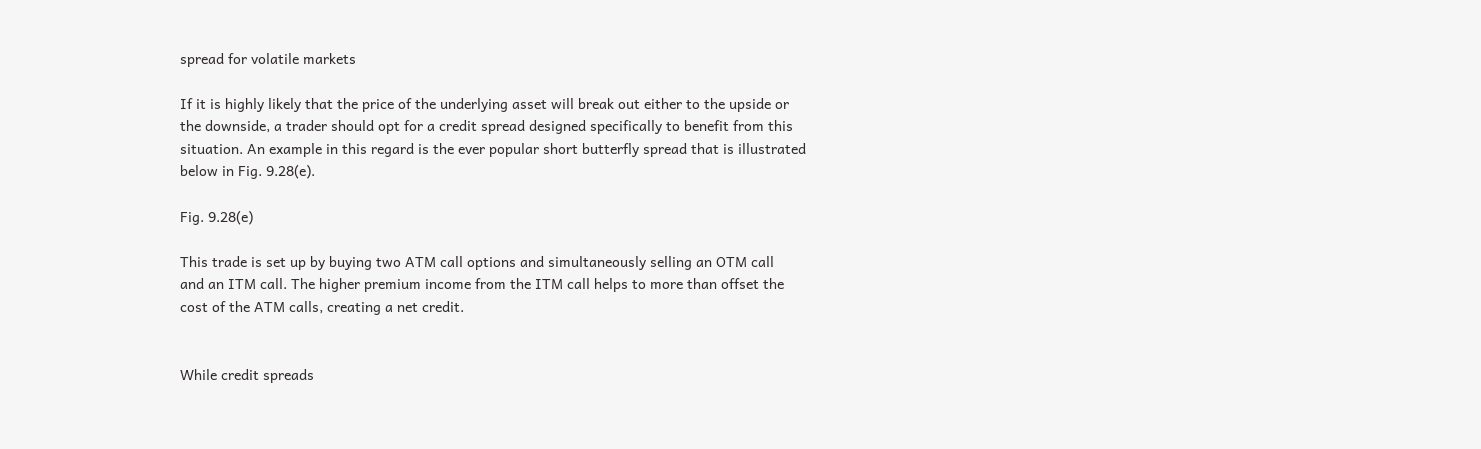spread for volatile markets

If it is highly likely that the price of the underlying asset will break out either to the upside or
the downside, a trader should opt for a credit spread designed specifically to benefit from this
situation. An example in this regard is the ever popular short butterfly spread that is illustrated
below in Fig. 9.28(e).

Fig. 9.28(e)

This trade is set up by buying two ATM call options and simultaneously selling an OTM call
and an ITM call. The higher premium income from the ITM call helps to more than offset the
cost of the ATM calls, creating a net credit.


While credit spreads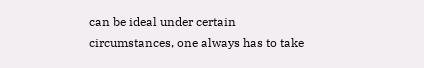can be ideal under certain circumstances, one always has to take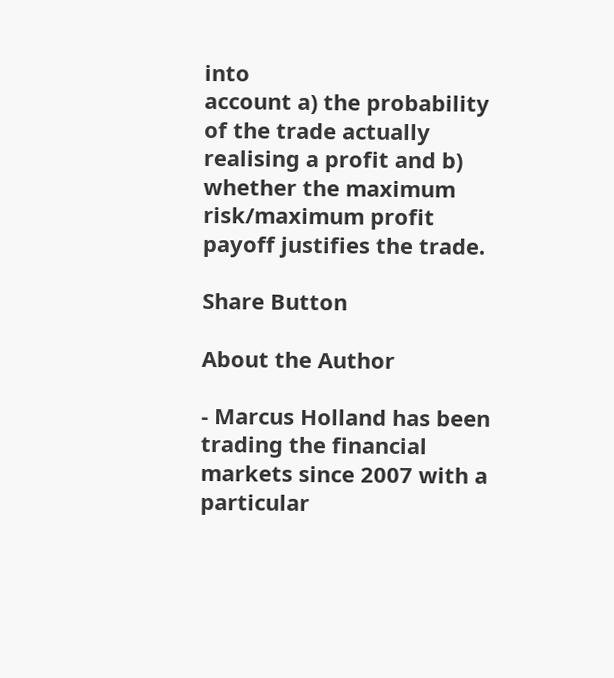into
account a) the probability of the trade actually realising a profit and b) whether the maximum
risk/maximum profit payoff justifies the trade.

Share Button

About the Author

- Marcus Holland has been trading the financial markets since 2007 with a particular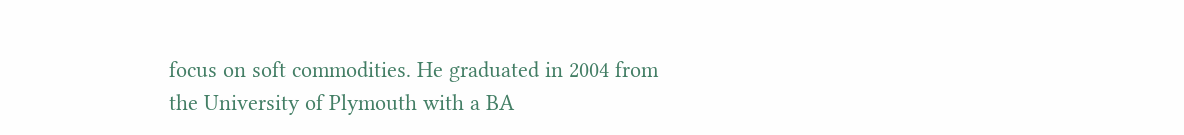focus on soft commodities. He graduated in 2004 from the University of Plymouth with a BA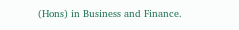(Hons) in Business and Finance.